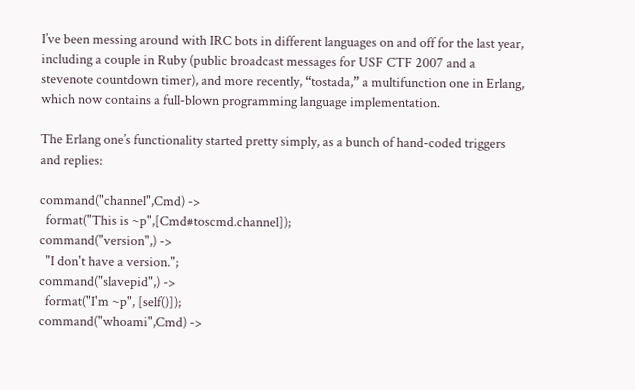I’ve been messing around with IRC bots in different languages on and off for the last year, including a couple in Ruby (public broadcast messages for USF CTF 2007 and a stevenote countdown timer), and more recently, “tostada,” a multifunction one in Erlang, which now contains a full-blown programming language implementation.

The Erlang one’s functionality started pretty simply, as a bunch of hand-coded triggers and replies:

command("channel",Cmd) ->
  format("This is ~p",[Cmd#toscmd.channel]);
command("version",) ->
  "I don't have a version.";
command("slavepid",) ->
  format("I'm ~p", [self()]);
command("whoami",Cmd) ->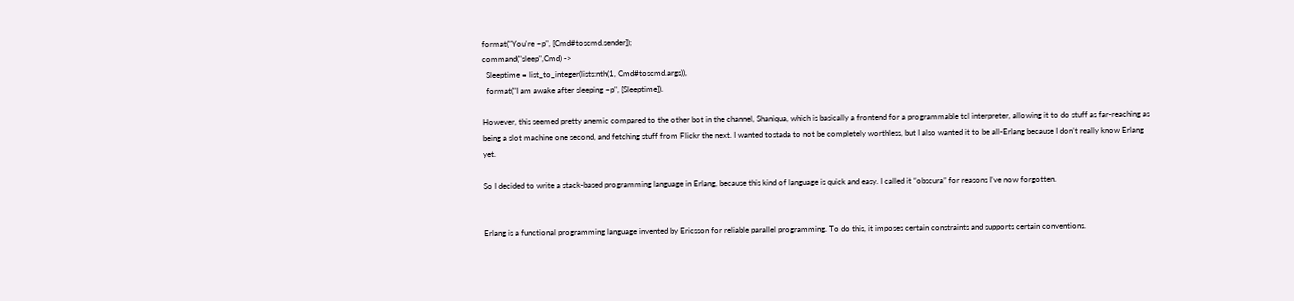format("You're ~p", [Cmd#toscmd.sender]);
command("sleep",Cmd) ->
  Sleeptime = list_to_integer(lists:nth(1, Cmd#toscmd.args)),
  format("I am awake after sleeping ~p", [Sleeptime]).

However, this seemed pretty anemic compared to the other bot in the channel, Shaniqua, which is basically a frontend for a programmable tcl interpreter, allowing it to do stuff as far-reaching as being a slot machine one second, and fetching stuff from Flickr the next. I wanted tostada to not be completely worthless, but I also wanted it to be all-Erlang because I don’t really know Erlang yet.

So I decided to write a stack-based programming language in Erlang, because this kind of language is quick and easy. I called it “obscura” for reasons I’ve now forgotten.


Erlang is a functional programming language invented by Ericsson for reliable parallel programming. To do this, it imposes certain constraints and supports certain conventions.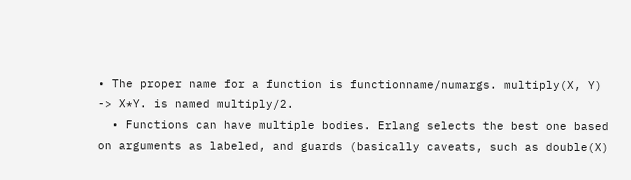• The proper name for a function is functionname/numargs. multiply(X, Y) -> X*Y. is named multiply/2.
  • Functions can have multiple bodies. Erlang selects the best one based on arguments as labeled, and guards (basically caveats, such as double(X)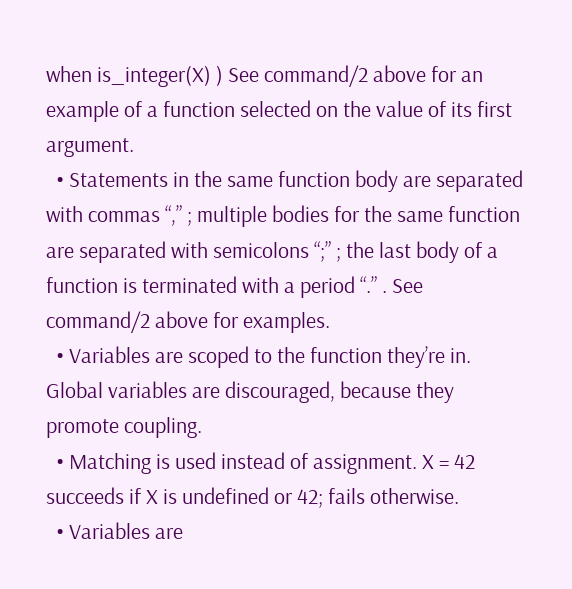when is_integer(X) ) See command/2 above for an example of a function selected on the value of its first argument.
  • Statements in the same function body are separated with commas “,” ; multiple bodies for the same function are separated with semicolons “;” ; the last body of a function is terminated with a period “.” . See command/2 above for examples.
  • Variables are scoped to the function they’re in. Global variables are discouraged, because they promote coupling.
  • Matching is used instead of assignment. X = 42 succeeds if X is undefined or 42; fails otherwise.
  • Variables are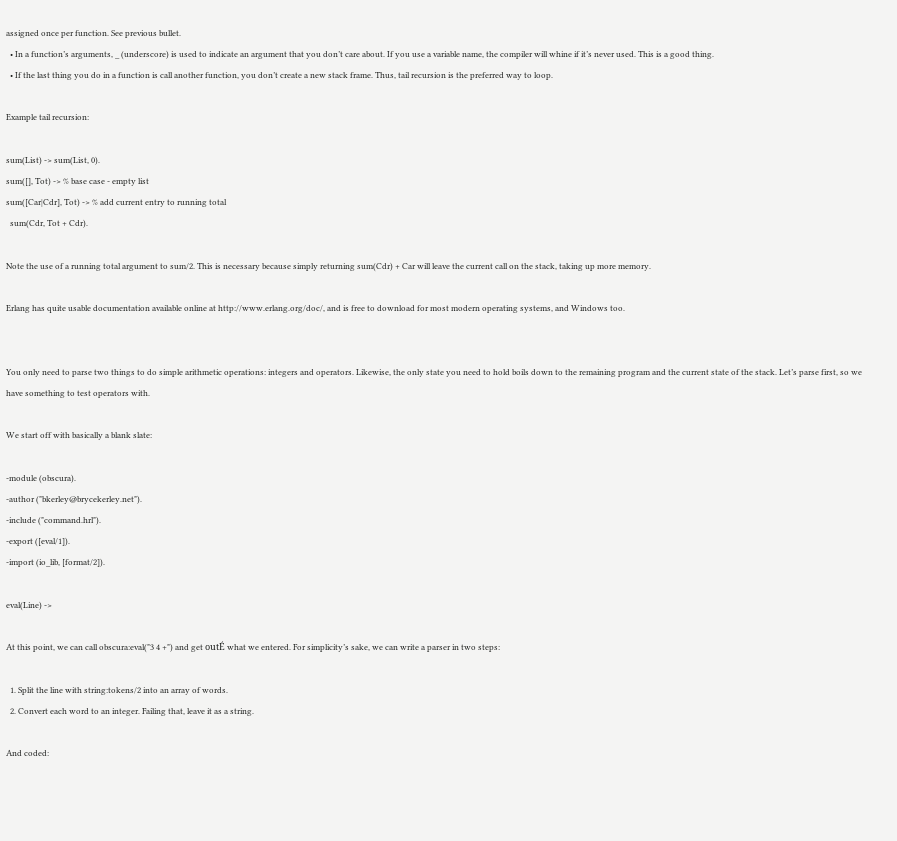assigned once per function. See previous bullet.
  • In a function’s arguments, _ (underscore) is used to indicate an argument that you don’t care about. If you use a variable name, the compiler will whine if it’s never used. This is a good thing.
  • If the last thing you do in a function is call another function, you don’t create a new stack frame. Thus, tail recursion is the preferred way to loop.

Example tail recursion:

sum(List) -> sum(List, 0).
sum([], Tot) -> % base case - empty list
sum([Car|Cdr], Tot) -> % add current entry to running total
  sum(Cdr, Tot + Cdr).

Note the use of a running total argument to sum/2. This is necessary because simply returning sum(Cdr) + Car will leave the current call on the stack, taking up more memory.

Erlang has quite usable documentation available online at http://www.erlang.org/doc/, and is free to download for most modern operating systems, and Windows too.


You only need to parse two things to do simple arithmetic operations: integers and operators. Likewise, the only state you need to hold boils down to the remaining program and the current state of the stack. Let’s parse first, so we have something to test operators with.

We start off with basically a blank slate:

-module (obscura).
-author ("bkerley@brycekerley.net").
-include ("command.hrl").
-export ([eval/1]).
-import (io_lib, [format/2]).

eval(Line) ->

At this point, we can call obscura:eval("3 4 +") and get outÉ what we entered. For simplicity’s sake, we can write a parser in two steps:

  1. Split the line with string:tokens/2 into an array of words.
  2. Convert each word to an integer. Failing that, leave it as a string.

And coded: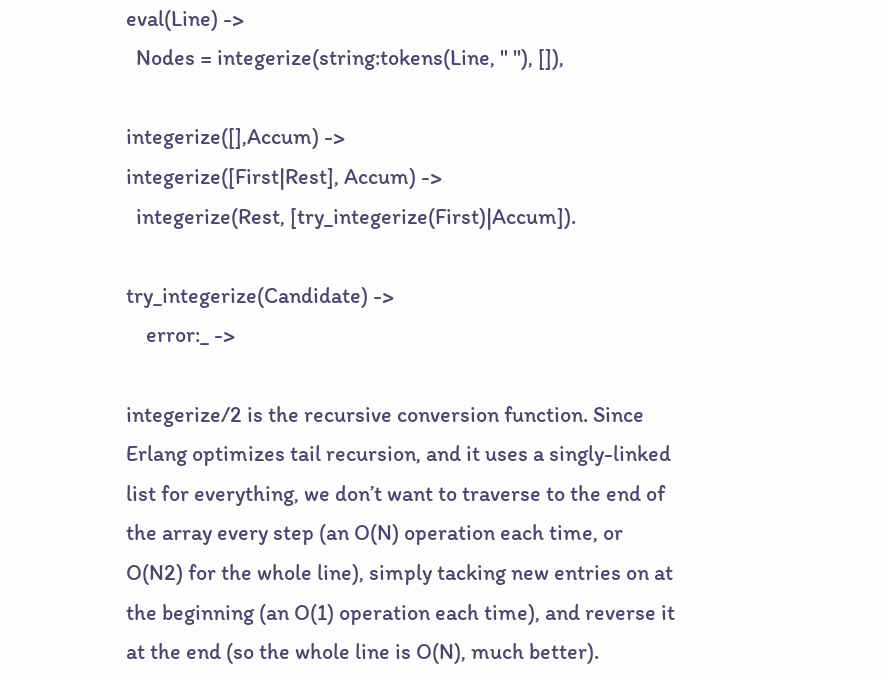eval(Line) ->
  Nodes = integerize(string:tokens(Line, " "), []),

integerize([],Accum) ->
integerize([First|Rest], Accum) ->
  integerize(Rest, [try_integerize(First)|Accum]).

try_integerize(Candidate) ->
    error:_ ->

integerize/2 is the recursive conversion function. Since Erlang optimizes tail recursion, and it uses a singly-linked list for everything, we don’t want to traverse to the end of the array every step (an O(N) operation each time, or O(N2) for the whole line), simply tacking new entries on at the beginning (an O(1) operation each time), and reverse it at the end (so the whole line is O(N), much better).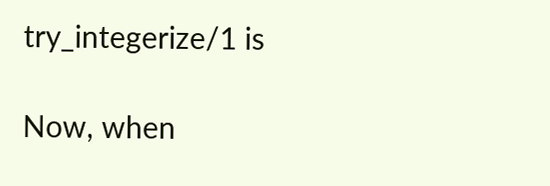try_integerize/1 is

Now, when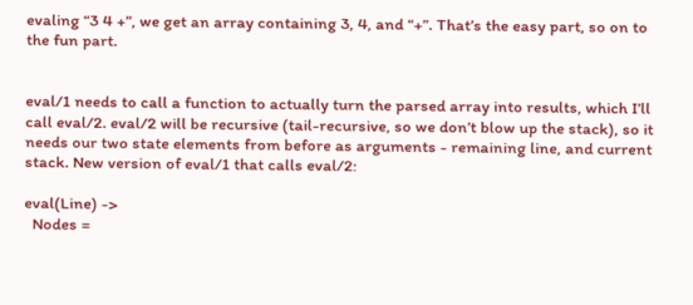evaling “3 4 +”, we get an array containing 3, 4, and “+”. That’s the easy part, so on to the fun part.


eval/1 needs to call a function to actually turn the parsed array into results, which I’ll call eval/2. eval/2 will be recursive (tail-recursive, so we don’t blow up the stack), so it needs our two state elements from before as arguments - remaining line, and current stack. New version of eval/1 that calls eval/2:

eval(Line) ->
  Nodes =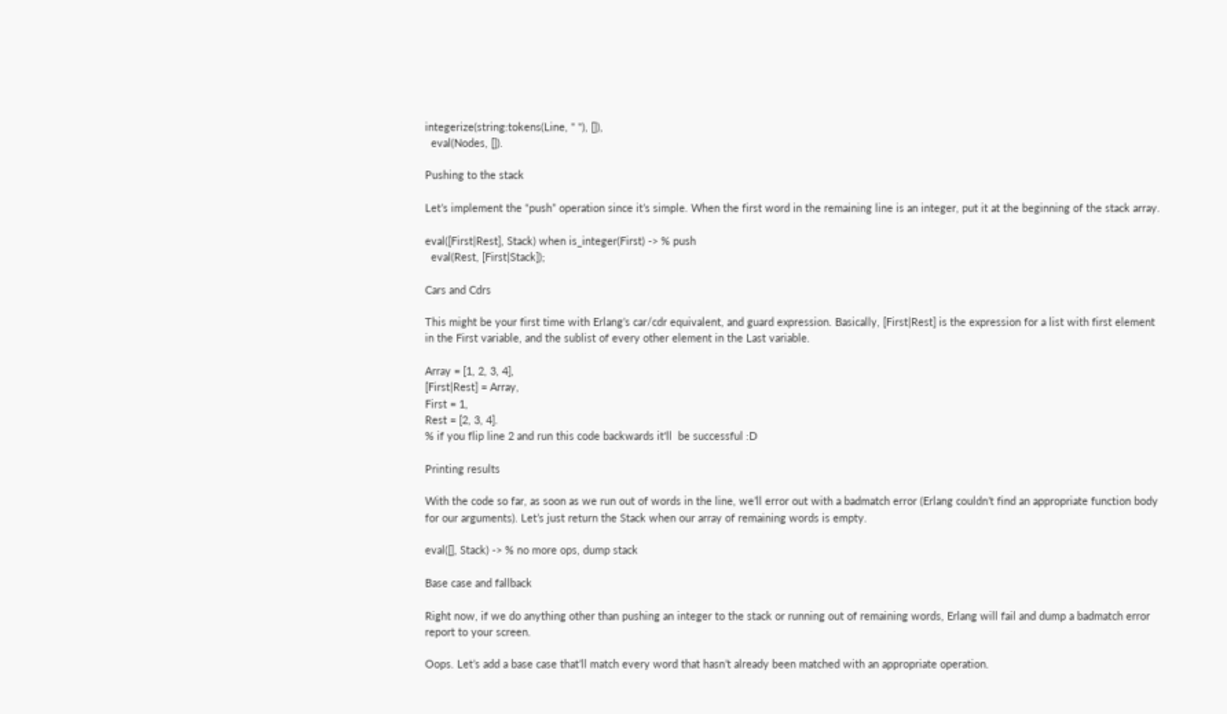integerize(string:tokens(Line, " "), []),
  eval(Nodes, []).

Pushing to the stack

Let’s implement the “push” operation since it’s simple. When the first word in the remaining line is an integer, put it at the beginning of the stack array.

eval([First|Rest], Stack) when is_integer(First) -> % push
  eval(Rest, [First|Stack]);

Cars and Cdrs

This might be your first time with Erlang’s car/cdr equivalent, and guard expression. Basically, [First|Rest] is the expression for a list with first element in the First variable, and the sublist of every other element in the Last variable.

Array = [1, 2, 3, 4],
[First|Rest] = Array,
First = 1,
Rest = [2, 3, 4].
% if you flip line 2 and run this code backwards it'll  be successful :D

Printing results

With the code so far, as soon as we run out of words in the line, we’ll error out with a badmatch error (Erlang couldn’t find an appropriate function body for our arguments). Let’s just return the Stack when our array of remaining words is empty.

eval([], Stack) -> % no more ops, dump stack

Base case and fallback

Right now, if we do anything other than pushing an integer to the stack or running out of remaining words, Erlang will fail and dump a badmatch error report to your screen.

Oops. Let’s add a base case that’ll match every word that hasn’t already been matched with an appropriate operation.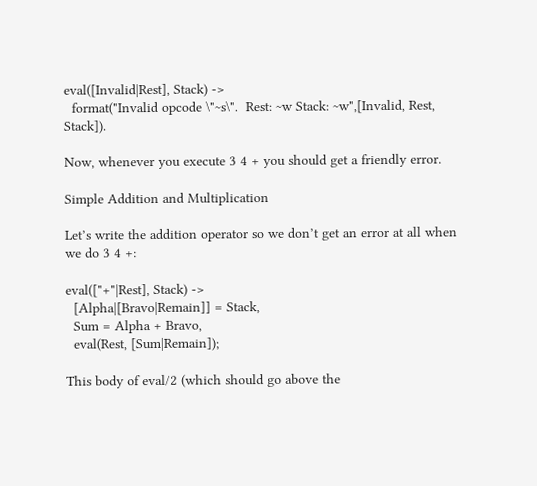eval([Invalid|Rest], Stack) ->
  format("Invalid opcode \"~s\".  Rest: ~w Stack: ~w",[Invalid, Rest, Stack]).

Now, whenever you execute 3 4 + you should get a friendly error.

Simple Addition and Multiplication

Let’s write the addition operator so we don’t get an error at all when we do 3 4 +:

eval(["+"|Rest], Stack) ->
  [Alpha|[Bravo|Remain]] = Stack,
  Sum = Alpha + Bravo,
  eval(Rest, [Sum|Remain]);

This body of eval/2 (which should go above the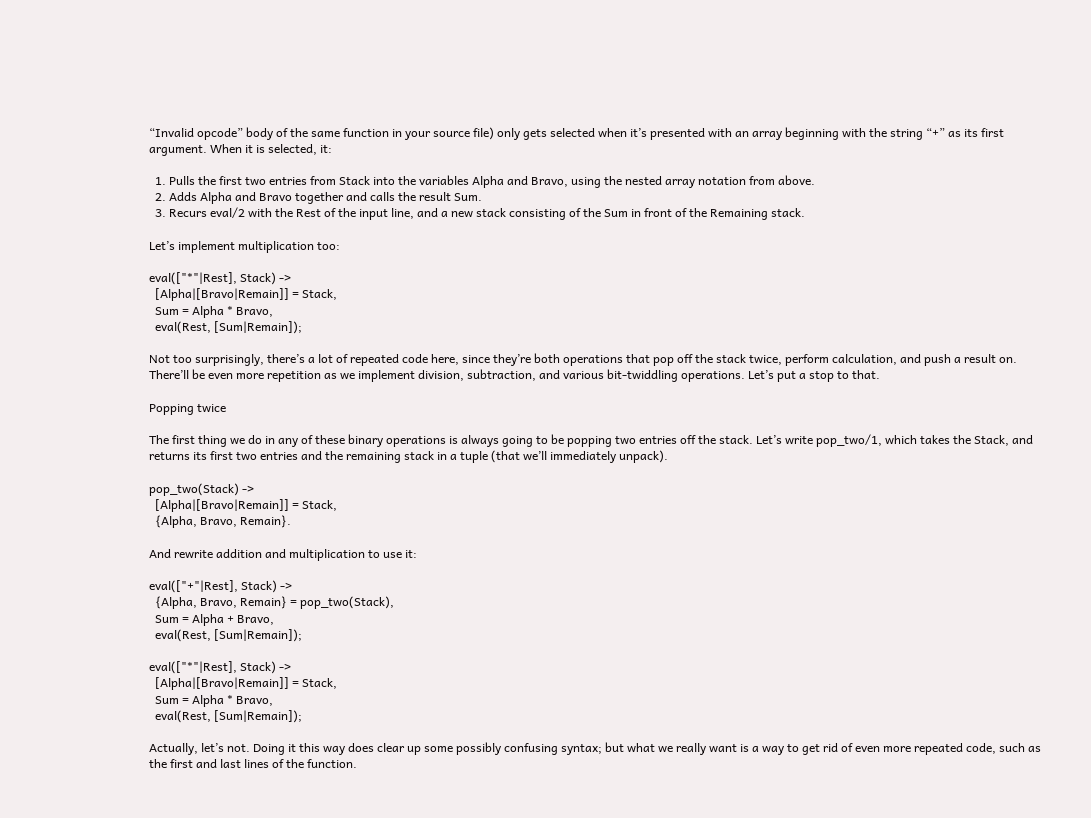“Invalid opcode” body of the same function in your source file) only gets selected when it’s presented with an array beginning with the string “+” as its first argument. When it is selected, it:

  1. Pulls the first two entries from Stack into the variables Alpha and Bravo, using the nested array notation from above.
  2. Adds Alpha and Bravo together and calls the result Sum.
  3. Recurs eval/2 with the Rest of the input line, and a new stack consisting of the Sum in front of the Remaining stack.

Let’s implement multiplication too:

eval(["*"|Rest], Stack) ->
  [Alpha|[Bravo|Remain]] = Stack,
  Sum = Alpha * Bravo,
  eval(Rest, [Sum|Remain]);

Not too surprisingly, there’s a lot of repeated code here, since they’re both operations that pop off the stack twice, perform calculation, and push a result on. There’ll be even more repetition as we implement division, subtraction, and various bit-twiddling operations. Let’s put a stop to that.

Popping twice

The first thing we do in any of these binary operations is always going to be popping two entries off the stack. Let’s write pop_two/1, which takes the Stack, and returns its first two entries and the remaining stack in a tuple (that we’ll immediately unpack).

pop_two(Stack) ->
  [Alpha|[Bravo|Remain]] = Stack,
  {Alpha, Bravo, Remain}.

And rewrite addition and multiplication to use it:

eval(["+"|Rest], Stack) ->
  {Alpha, Bravo, Remain} = pop_two(Stack),
  Sum = Alpha + Bravo,
  eval(Rest, [Sum|Remain]);

eval(["*"|Rest], Stack) ->
  [Alpha|[Bravo|Remain]] = Stack,
  Sum = Alpha * Bravo,
  eval(Rest, [Sum|Remain]);

Actually, let’s not. Doing it this way does clear up some possibly confusing syntax; but what we really want is a way to get rid of even more repeated code, such as the first and last lines of the function.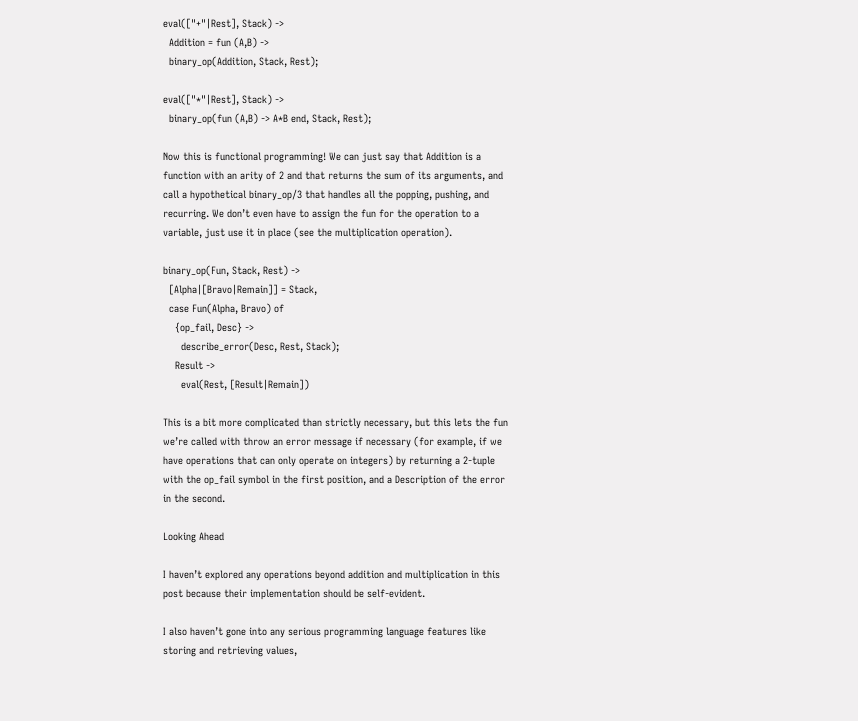eval(["+"|Rest], Stack) ->
  Addition = fun (A,B) ->
  binary_op(Addition, Stack, Rest);

eval(["*"|Rest], Stack) ->
  binary_op(fun (A,B) -> A*B end, Stack, Rest);

Now this is functional programming! We can just say that Addition is a function with an arity of 2 and that returns the sum of its arguments, and call a hypothetical binary_op/3 that handles all the popping, pushing, and recurring. We don’t even have to assign the fun for the operation to a variable, just use it in place (see the multiplication operation).

binary_op(Fun, Stack, Rest) ->
  [Alpha|[Bravo|Remain]] = Stack,
  case Fun(Alpha, Bravo) of
    {op_fail, Desc} ->
      describe_error(Desc, Rest, Stack);
    Result ->
      eval(Rest, [Result|Remain])

This is a bit more complicated than strictly necessary, but this lets the fun we’re called with throw an error message if necessary (for example, if we have operations that can only operate on integers) by returning a 2-tuple with the op_fail symbol in the first position, and a Description of the error in the second.

Looking Ahead

I haven’t explored any operations beyond addition and multiplication in this post because their implementation should be self-evident.

I also haven’t gone into any serious programming language features like storing and retrieving values,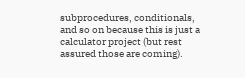subprocedures, conditionals, and so on because this is just a calculator project (but rest assured those are coming).